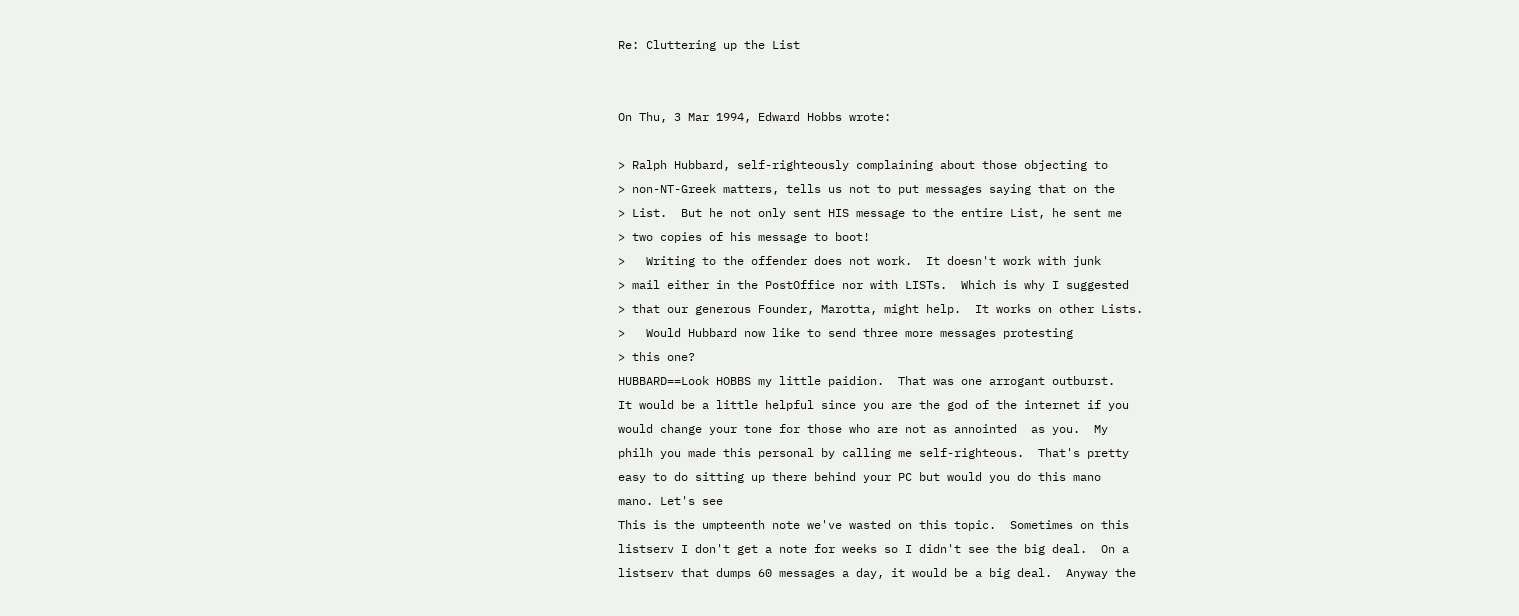Re: Cluttering up the List


On Thu, 3 Mar 1994, Edward Hobbs wrote:

> Ralph Hubbard, self-righteously complaining about those objecting to
> non-NT-Greek matters, tells us not to put messages saying that on the
> List.  But he not only sent HIS message to the entire List, he sent me
> two copies of his message to boot!
>   Writing to the offender does not work.  It doesn't work with junk
> mail either in the PostOffice nor with LISTs.  Which is why I suggested
> that our generous Founder, Marotta, might help.  It works on other Lists.
>   Would Hubbard now like to send three more messages protesting
> this one?
HUBBARD==Look HOBBS my little paidion.  That was one arrogant outburst.
It would be a little helpful since you are the god of the internet if you
would change your tone for those who are not as annointed  as you.  My
philh you made this personal by calling me self-righteous.  That's pretty
easy to do sitting up there behind your PC but would you do this mano
mano. Let's see
This is the umpteenth note we've wasted on this topic.  Sometimes on this
listserv I don't get a note for weeks so I didn't see the big deal.  On a
listserv that dumps 60 messages a day, it would be a big deal.  Anyway the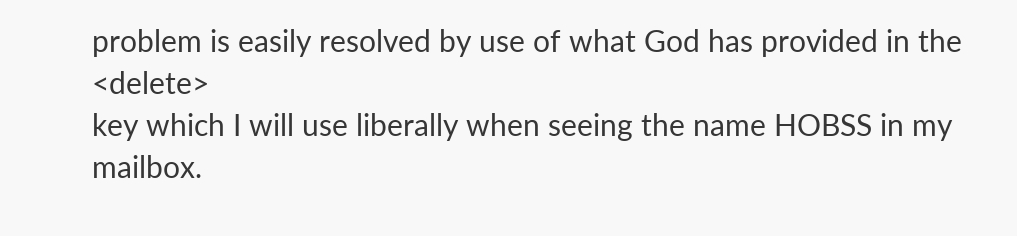problem is easily resolved by use of what God has provided in the <delete>
key which I will use liberally when seeing the name HOBSS in my mailbox.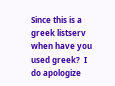Since this is a greek listserv when have you used greek?  I do apologize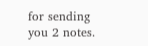for sending you 2 notes.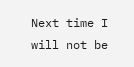Next time I will not be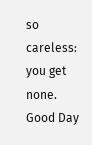so careless: you get none.
Good Day